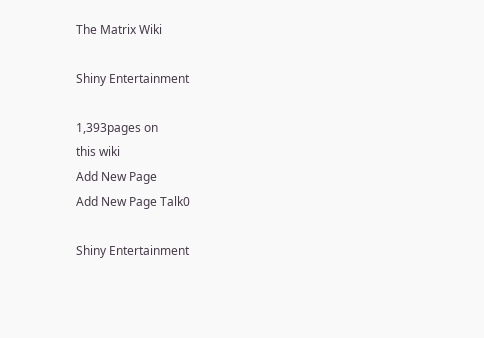The Matrix Wiki

Shiny Entertainment

1,393pages on
this wiki
Add New Page
Add New Page Talk0

Shiny Entertainment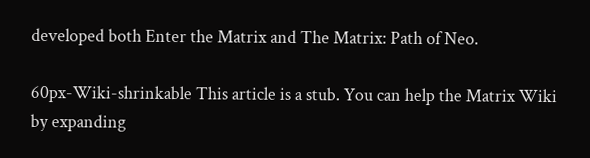developed both Enter the Matrix and The Matrix: Path of Neo.

60px-Wiki-shrinkable This article is a stub. You can help the Matrix Wiki by expanding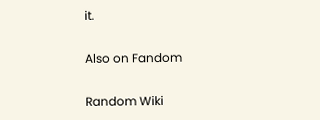it.

Also on Fandom

Random Wiki